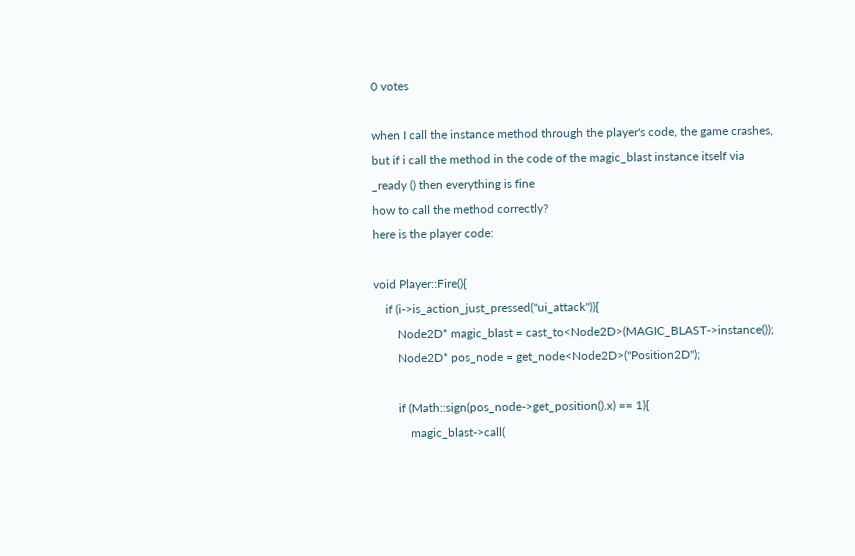0 votes

when I call the instance method through the player's code, the game crashes,
but if i call the method in the code of the magic_blast instance itself via
_ready () then everything is fine
how to call the method correctly?
here is the player code:

void Player::Fire(){
    if (i->is_action_just_pressed("ui_attack")){
        Node2D* magic_blast = cast_to<Node2D>(MAGIC_BLAST->instance());
        Node2D* pos_node = get_node<Node2D>("Position2D");

        if (Math::sign(pos_node->get_position().x) == 1){
            magic_blast->call(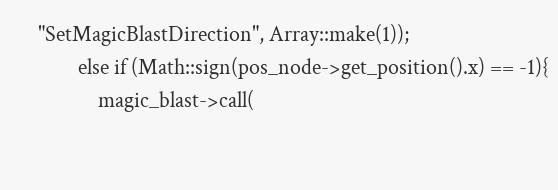"SetMagicBlastDirection", Array::make(1));
        else if (Math::sign(pos_node->get_position().x) == -1){
            magic_blast->call(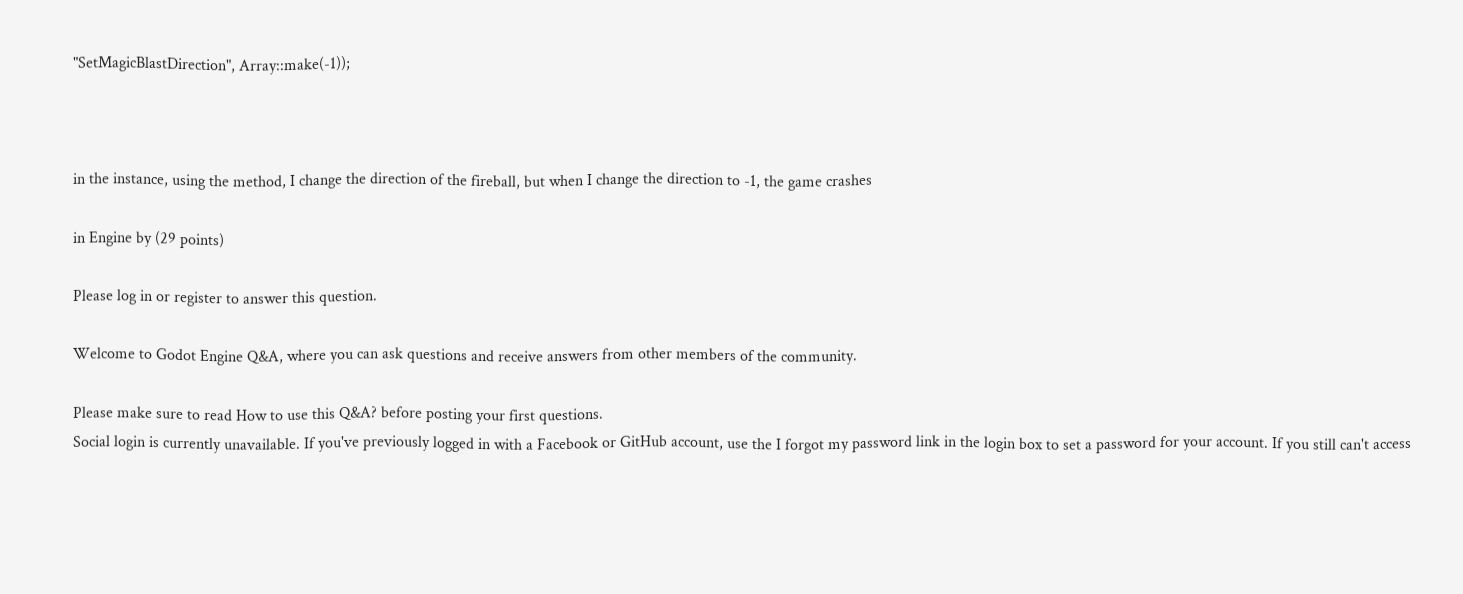"SetMagicBlastDirection", Array::make(-1));



in the instance, using the method, I change the direction of the fireball, but when I change the direction to -1, the game crashes

in Engine by (29 points)

Please log in or register to answer this question.

Welcome to Godot Engine Q&A, where you can ask questions and receive answers from other members of the community.

Please make sure to read How to use this Q&A? before posting your first questions.
Social login is currently unavailable. If you've previously logged in with a Facebook or GitHub account, use the I forgot my password link in the login box to set a password for your account. If you still can't access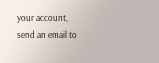your account, send an email to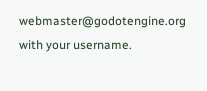webmaster@godotengine.org with your username.